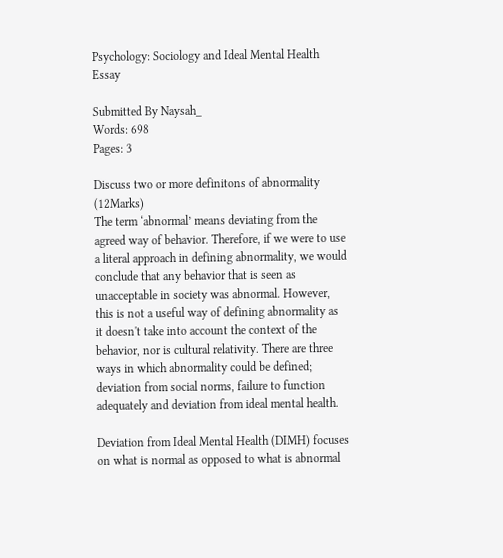Psychology: Sociology and Ideal Mental Health Essay

Submitted By Naysah_
Words: 698
Pages: 3

Discuss two or more definitons of abnormality (12Marks)
The term ‘abnormal’ means deviating from the agreed way of behavior. Therefore, if we were to use a literal approach in defining abnormality, we would conclude that any behavior that is seen as unacceptable in society was abnormal. However, this is not a useful way of defining abnormality as it doesn't take into account the context of the behavior, nor is cultural relativity. There are three ways in which abnormality could be defined; deviation from social norms, failure to function adequately and deviation from ideal mental health.

Deviation from Ideal Mental Health (DIMH) focuses on what is normal as opposed to what is abnormal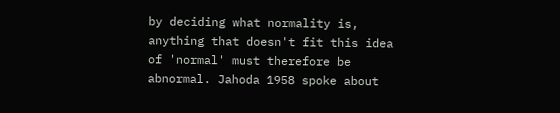by deciding what normality is, anything that doesn't fit this idea of 'normal' must therefore be abnormal. Jahoda 1958 spoke about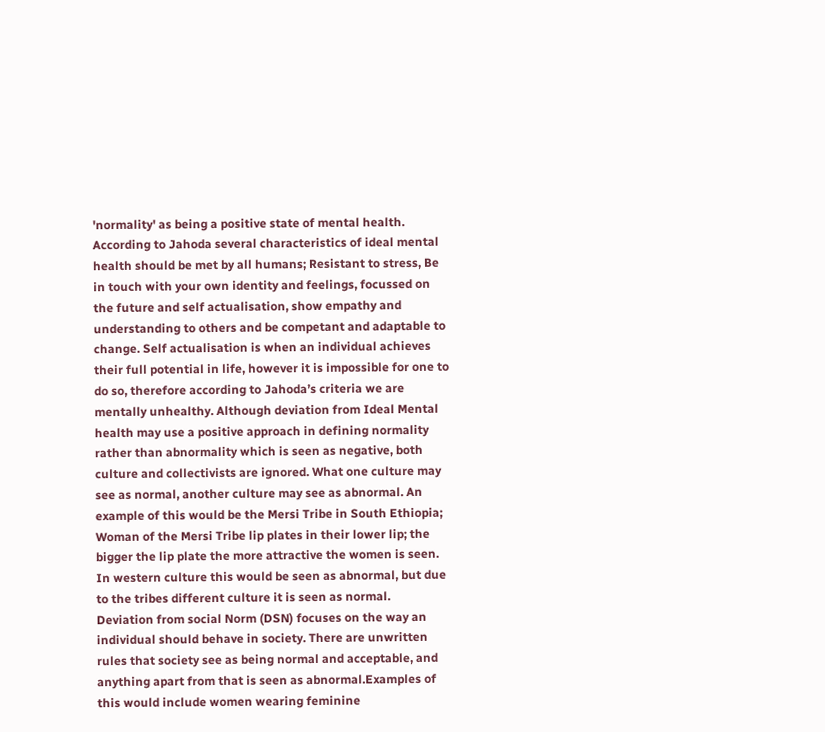'normality' as being a positive state of mental health. According to Jahoda several characteristics of ideal mental health should be met by all humans; Resistant to stress, Be in touch with your own identity and feelings, focussed on the future and self actualisation, show empathy and understanding to others and be competant and adaptable to change. Self actualisation is when an individual achieves their full potential in life, however it is impossible for one to do so, therefore according to Jahoda’s criteria we are mentally unhealthy. Although deviation from Ideal Mental health may use a positive approach in defining normality rather than abnormality which is seen as negative, both culture and collectivists are ignored. What one culture may see as normal, another culture may see as abnormal. An example of this would be the Mersi Tribe in South Ethiopia; Woman of the Mersi Tribe lip plates in their lower lip; the bigger the lip plate the more attractive the women is seen. In western culture this would be seen as abnormal, but due to the tribes different culture it is seen as normal.
Deviation from social Norm (DSN) focuses on the way an individual should behave in society. There are unwritten rules that society see as being normal and acceptable, and anything apart from that is seen as abnormal.Examples of this would include women wearing feminine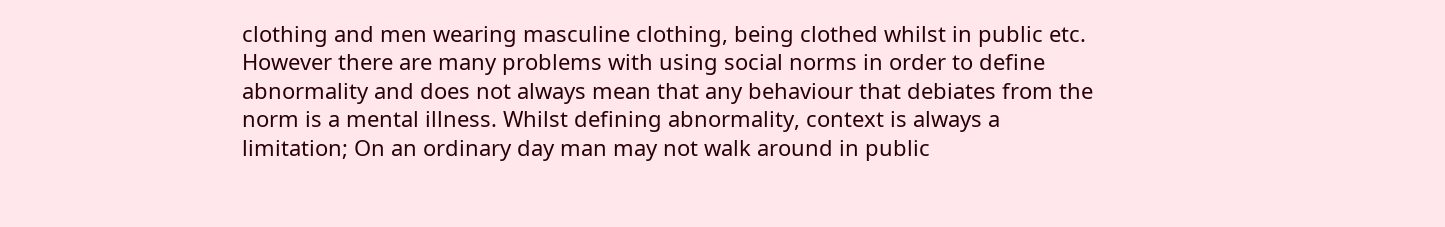clothing and men wearing masculine clothing, being clothed whilst in public etc. However there are many problems with using social norms in order to define abnormality and does not always mean that any behaviour that debiates from the norm is a mental illness. Whilst defining abnormality, context is always a limitation; On an ordinary day man may not walk around in public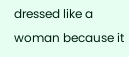dressed like a woman because it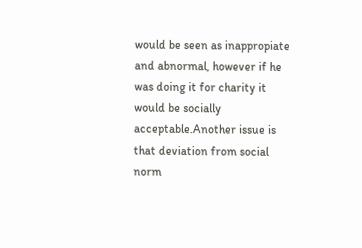would be seen as inappropiate and abnormal, however if he was doing it for charity it would be socially acceptable.Another issue is that deviation from social norm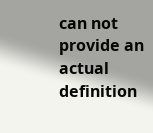can not provide an actual definition